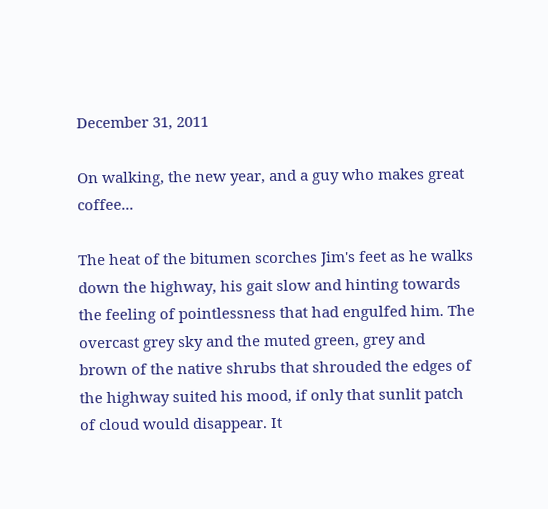December 31, 2011

On walking, the new year, and a guy who makes great coffee...

The heat of the bitumen scorches Jim's feet as he walks down the highway, his gait slow and hinting towards the feeling of pointlessness that had engulfed him. The overcast grey sky and the muted green, grey and brown of the native shrubs that shrouded the edges of the highway suited his mood, if only that sunlit patch of cloud would disappear. It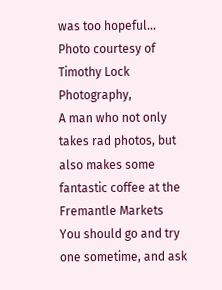was too hopeful...
Photo courtesy of Timothy Lock Photography,
A man who not only takes rad photos, but also makes some fantastic coffee at the Fremantle Markets
You should go and try one sometime, and ask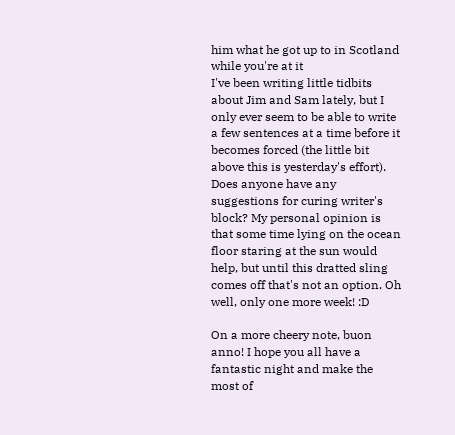him what he got up to in Scotland while you're at it
I've been writing little tidbits about Jim and Sam lately, but I only ever seem to be able to write a few sentences at a time before it becomes forced (the little bit above this is yesterday's effort). Does anyone have any suggestions for curing writer's block? My personal opinion is that some time lying on the ocean floor staring at the sun would help, but until this dratted sling comes off that's not an option. Oh well, only one more week! :D

On a more cheery note, buon anno! I hope you all have a fantastic night and make the most of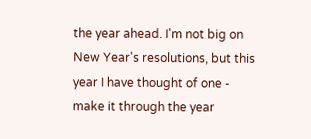the year ahead. I'm not big on New Year's resolutions, but this year I have thought of one - make it through the year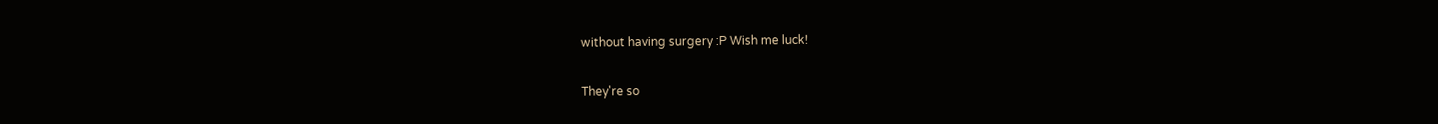without having surgery :P Wish me luck!

They're so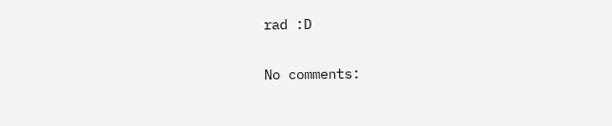rad :D

No comments: